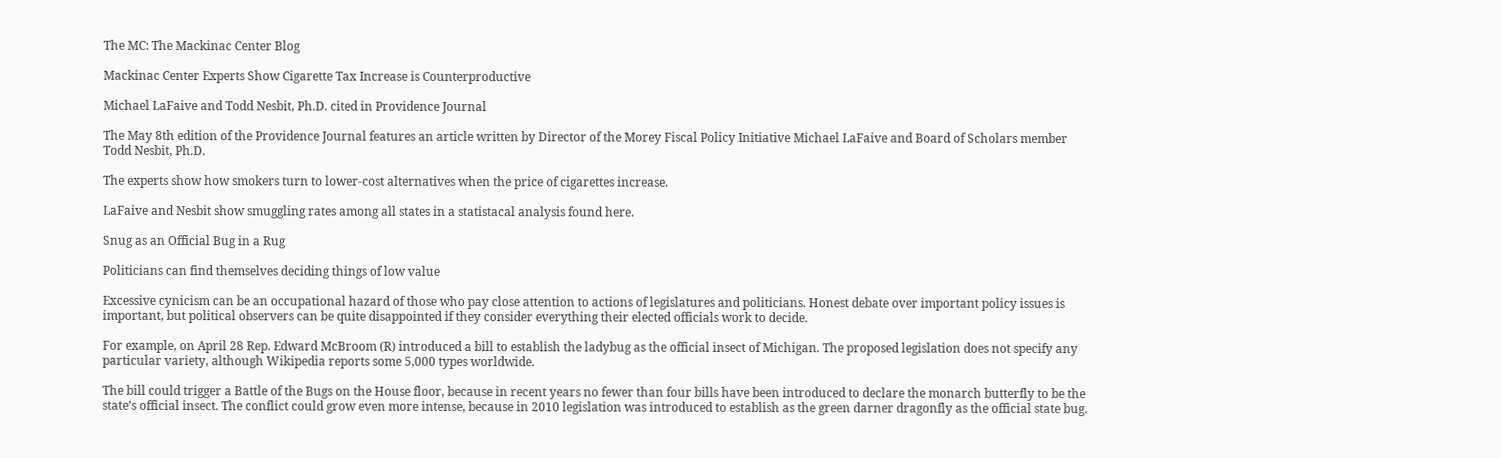The MC: The Mackinac Center Blog

Mackinac Center Experts Show Cigarette Tax Increase is Counterproductive

Michael LaFaive and Todd Nesbit, Ph.D. cited in Providence Journal

The May 8th edition of the Providence Journal features an article written by Director of the Morey Fiscal Policy Initiative Michael LaFaive and Board of Scholars member Todd Nesbit, Ph.D.

The experts show how smokers turn to lower-cost alternatives when the price of cigarettes increase.

LaFaive and Nesbit show smuggling rates among all states in a statistacal analysis found here.

Snug as an Official Bug in a Rug

Politicians can find themselves deciding things of low value

Excessive cynicism can be an occupational hazard of those who pay close attention to actions of legislatures and politicians. Honest debate over important policy issues is important, but political observers can be quite disappointed if they consider everything their elected officials work to decide.

For example, on April 28 Rep. Edward McBroom (R) introduced a bill to establish the ladybug as the official insect of Michigan. The proposed legislation does not specify any particular variety, although Wikipedia reports some 5,000 types worldwide.

The bill could trigger a Battle of the Bugs on the House floor, because in recent years no fewer than four bills have been introduced to declare the monarch butterfly to be the state’s official insect. The conflict could grow even more intense, because in 2010 legislation was introduced to establish as the green darner dragonfly as the official state bug.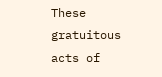These gratuitous acts of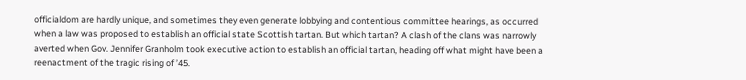officialdom are hardly unique, and sometimes they even generate lobbying and contentious committee hearings, as occurred when a law was proposed to establish an official state Scottish tartan. But which tartan? A clash of the clans was narrowly averted when Gov. Jennifer Granholm took executive action to establish an official tartan, heading off what might have been a reenactment of the tragic rising of ’45.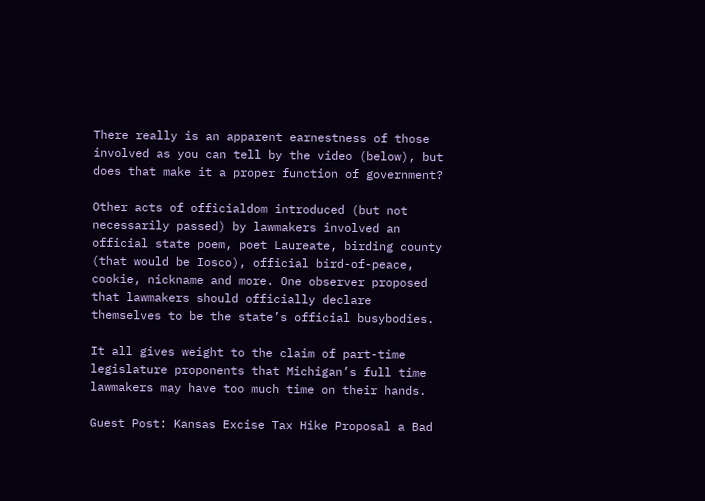There really is an apparent earnestness of those involved as you can tell by the video (below), but does that make it a proper function of government?

Other acts of officialdom introduced (but not necessarily passed) by lawmakers involved an official state poem, poet Laureate, birding county (that would be Iosco), official bird-of-peace, cookie, nickname and more. One observer proposed that lawmakers should officially declare themselves to be the state’s official busybodies.

It all gives weight to the claim of part-time legislature proponents that Michigan’s full time lawmakers may have too much time on their hands.

Guest Post: Kansas Excise Tax Hike Proposal a Bad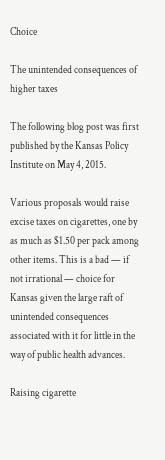Choice

The unintended consequences of higher taxes

The following blog post was first published by the Kansas Policy Institute on May 4, 2015.

Various proposals would raise excise taxes on cigarettes, one by as much as $1.50 per pack among other items. This is a bad — if not irrational — choice for Kansas given the large raft of unintended consequences associated with it for little in the way of public health advances.

Raising cigarette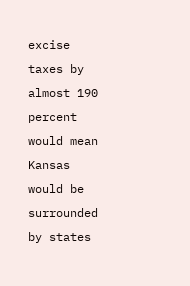excise taxes by almost 190 percent would mean Kansas would be surrounded by states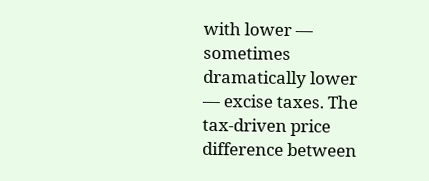with lower — sometimes dramatically lower — excise taxes. The tax-driven price difference between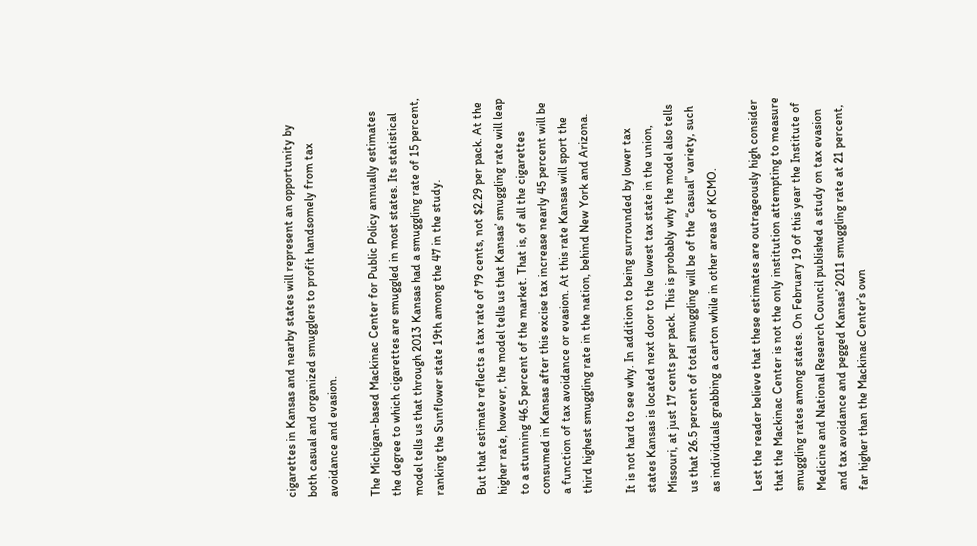cigarettes in Kansas and nearby states will represent an opportunity by both casual and organized smugglers to profit handsomely from tax avoidance and evasion.

The Michigan-based Mackinac Center for Public Policy annually estimates the degree to which cigarettes are smuggled in most states. Its statistical model tells us that through 2013 Kansas had a smuggling rate of 15 percent, ranking the Sunflower state 19th among the 47 in the study.

But that estimate reflects a tax rate of 79 cents, not $2.29 per pack. At the higher rate, however, the model tells us that Kansas’ smuggling rate will leap to a stunning 46.5 percent of the market. That is, of all the cigarettes consumed in Kansas after this excise tax increase nearly 45 percent will be a function of tax avoidance or evasion. At this rate Kansas will sport the third highest smuggling rate in the nation, behind New York and Arizona.

It is not hard to see why. In addition to being surrounded by lower tax states Kansas is located next door to the lowest tax state in the union, Missouri, at just 17 cents per pack. This is probably why the model also tells us that 26.5 percent of total smuggling will be of the “casual” variety, such as individuals grabbing a carton while in other areas of KCMO.

Lest the reader believe that these estimates are outrageously high consider that the Mackinac Center is not the only institution attempting to measure smuggling rates among states. On February 19 of this year the Institute of Medicine and National Research Council published a study on tax evasion and tax avoidance and pegged Kansas’ 2011 smuggling rate at 21 percent, far higher than the Mackinac Center’s own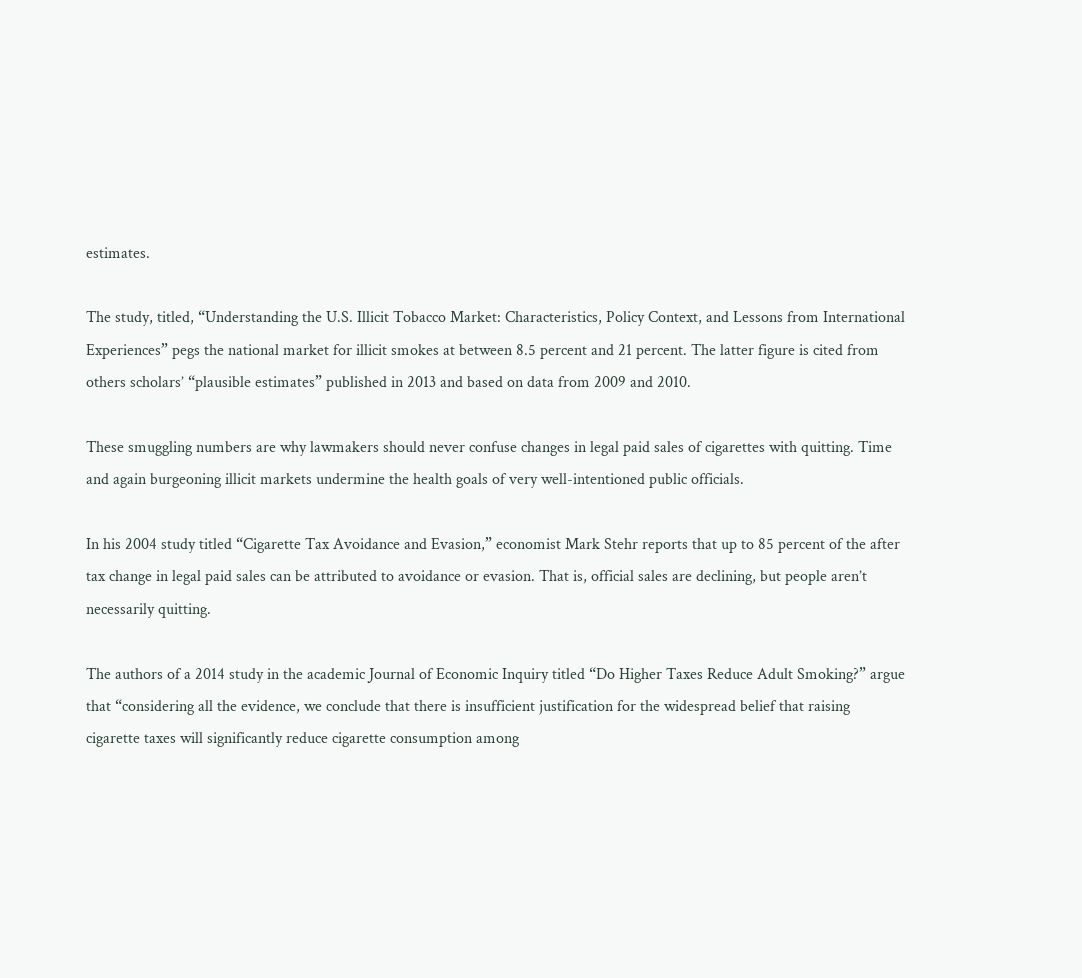estimates.

The study, titled, “Understanding the U.S. Illicit Tobacco Market: Characteristics, Policy Context, and Lessons from International Experiences” pegs the national market for illicit smokes at between 8.5 percent and 21 percent. The latter figure is cited from others scholars’ “plausible estimates” published in 2013 and based on data from 2009 and 2010.

These smuggling numbers are why lawmakers should never confuse changes in legal paid sales of cigarettes with quitting. Time and again burgeoning illicit markets undermine the health goals of very well-intentioned public officials.

In his 2004 study titled “Cigarette Tax Avoidance and Evasion,” economist Mark Stehr reports that up to 85 percent of the after tax change in legal paid sales can be attributed to avoidance or evasion. That is, official sales are declining, but people aren’t necessarily quitting.

The authors of a 2014 study in the academic Journal of Economic Inquiry titled “Do Higher Taxes Reduce Adult Smoking?” argue that “considering all the evidence, we conclude that there is insufficient justification for the widespread belief that raising cigarette taxes will significantly reduce cigarette consumption among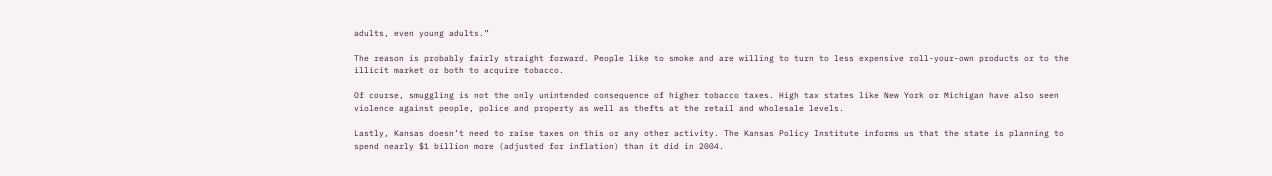adults, even young adults.”

The reason is probably fairly straight forward. People like to smoke and are willing to turn to less expensive roll-your-own products or to the illicit market or both to acquire tobacco.

Of course, smuggling is not the only unintended consequence of higher tobacco taxes. High tax states like New York or Michigan have also seen violence against people, police and property as well as thefts at the retail and wholesale levels.

Lastly, Kansas doesn’t need to raise taxes on this or any other activity. The Kansas Policy Institute informs us that the state is planning to spend nearly $1 billion more (adjusted for inflation) than it did in 2004.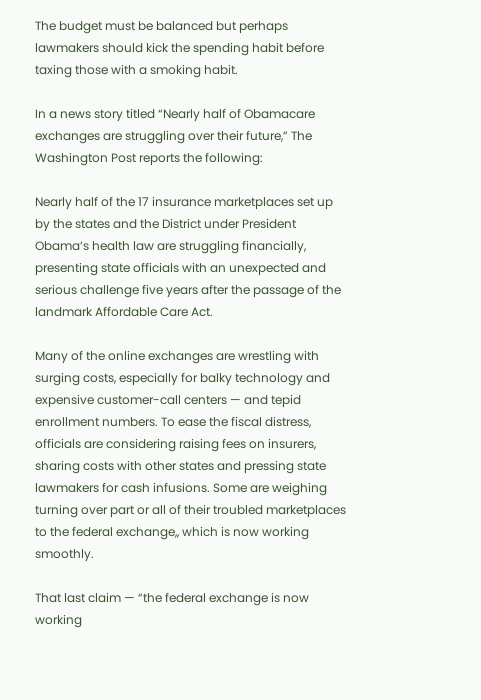The budget must be balanced but perhaps lawmakers should kick the spending habit before taxing those with a smoking habit.

In a news story titled “Nearly half of Obamacare exchanges are struggling over their future,” The Washington Post reports the following:

Nearly half of the 17 insurance marketplaces set up by the states and the District under President Obama’s health law are struggling financially, presenting state officials with an unexpected and serious challenge five years after the passage of the landmark Affordable Care Act.

Many of the online exchanges are wrestling with surging costs, especially for balky technology and expensive customer-call centers — and tepid enrollment numbers. To ease the fiscal distress, officials are considering raising fees on insurers, sharing costs with other states and pressing state lawmakers for cash infusions. Some are weighing turning over part or all of their troubled marketplaces to the federal exchange,, which is now working smoothly.

That last claim — “the federal exchange is now working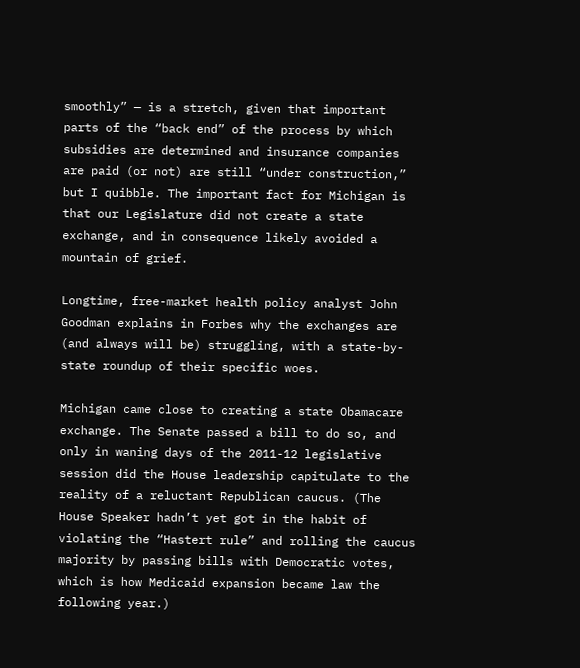smoothly” — is a stretch, given that important parts of the “back end” of the process by which subsidies are determined and insurance companies are paid (or not) are still “under construction,” but I quibble. The important fact for Michigan is that our Legislature did not create a state exchange, and in consequence likely avoided a mountain of grief.

Longtime, free-market health policy analyst John Goodman explains in Forbes why the exchanges are (and always will be) struggling, with a state-by-state roundup of their specific woes.

Michigan came close to creating a state Obamacare exchange. The Senate passed a bill to do so, and only in waning days of the 2011-12 legislative session did the House leadership capitulate to the reality of a reluctant Republican caucus. (The House Speaker hadn’t yet got in the habit of violating the “Hastert rule” and rolling the caucus majority by passing bills with Democratic votes, which is how Medicaid expansion became law the following year.)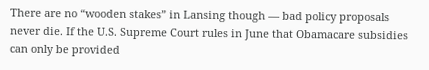There are no “wooden stakes” in Lansing though — bad policy proposals never die. If the U.S. Supreme Court rules in June that Obamacare subsidies can only be provided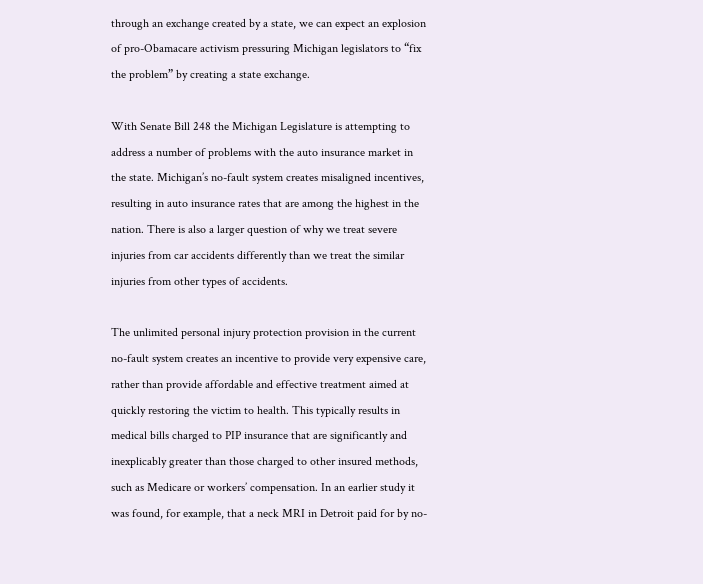through an exchange created by a state, we can expect an explosion of pro-Obamacare activism pressuring Michigan legislators to “fix the problem” by creating a state exchange.

With Senate Bill 248 the Michigan Legislature is attempting to address a number of problems with the auto insurance market in the state. Michigan’s no-fault system creates misaligned incentives, resulting in auto insurance rates that are among the highest in the nation. There is also a larger question of why we treat severe injuries from car accidents differently than we treat the similar injuries from other types of accidents.

The unlimited personal injury protection provision in the current no-fault system creates an incentive to provide very expensive care, rather than provide affordable and effective treatment aimed at quickly restoring the victim to health. This typically results in medical bills charged to PIP insurance that are significantly and inexplicably greater than those charged to other insured methods, such as Medicare or workers’ compensation. In an earlier study it was found, for example, that a neck MRI in Detroit paid for by no-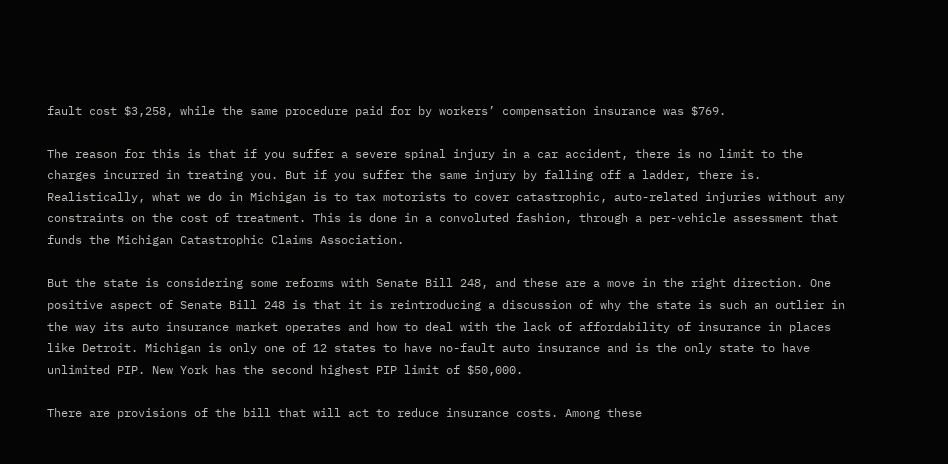fault cost $3,258, while the same procedure paid for by workers’ compensation insurance was $769.

The reason for this is that if you suffer a severe spinal injury in a car accident, there is no limit to the charges incurred in treating you. But if you suffer the same injury by falling off a ladder, there is. Realistically, what we do in Michigan is to tax motorists to cover catastrophic, auto-related injuries without any constraints on the cost of treatment. This is done in a convoluted fashion, through a per-vehicle assessment that funds the Michigan Catastrophic Claims Association.

But the state is considering some reforms with Senate Bill 248, and these are a move in the right direction. One positive aspect of Senate Bill 248 is that it is reintroducing a discussion of why the state is such an outlier in the way its auto insurance market operates and how to deal with the lack of affordability of insurance in places like Detroit. Michigan is only one of 12 states to have no-fault auto insurance and is the only state to have unlimited PIP. New York has the second highest PIP limit of $50,000.

There are provisions of the bill that will act to reduce insurance costs. Among these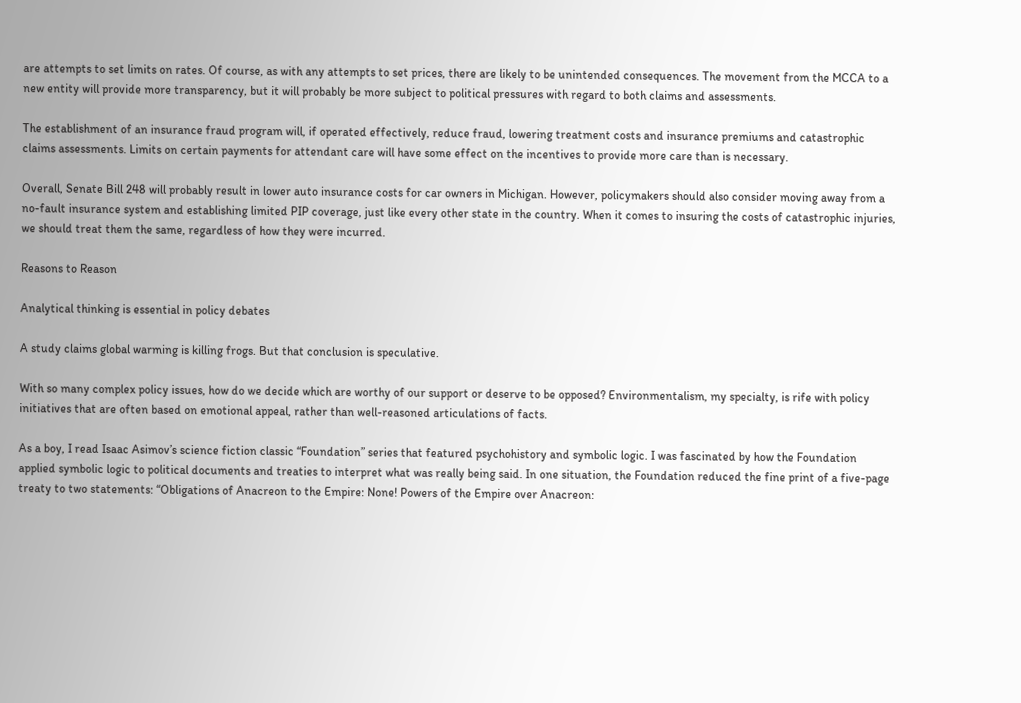are attempts to set limits on rates. Of course, as with any attempts to set prices, there are likely to be unintended consequences. The movement from the MCCA to a new entity will provide more transparency, but it will probably be more subject to political pressures with regard to both claims and assessments.

The establishment of an insurance fraud program will, if operated effectively, reduce fraud, lowering treatment costs and insurance premiums and catastrophic claims assessments. Limits on certain payments for attendant care will have some effect on the incentives to provide more care than is necessary.

Overall, Senate Bill 248 will probably result in lower auto insurance costs for car owners in Michigan. However, policymakers should also consider moving away from a no-fault insurance system and establishing limited PIP coverage, just like every other state in the country. When it comes to insuring the costs of catastrophic injuries, we should treat them the same, regardless of how they were incurred.

Reasons to Reason

Analytical thinking is essential in policy debates

A study claims global warming is killing frogs. But that conclusion is speculative.

With so many complex policy issues, how do we decide which are worthy of our support or deserve to be opposed? Environmentalism, my specialty, is rife with policy initiatives that are often based on emotional appeal, rather than well-reasoned articulations of facts.

As a boy, I read Isaac Asimov’s science fiction classic “Foundation” series that featured psychohistory and symbolic logic. I was fascinated by how the Foundation applied symbolic logic to political documents and treaties to interpret what was really being said. In one situation, the Foundation reduced the fine print of a five-page treaty to two statements: “Obligations of Anacreon to the Empire: None! Powers of the Empire over Anacreon: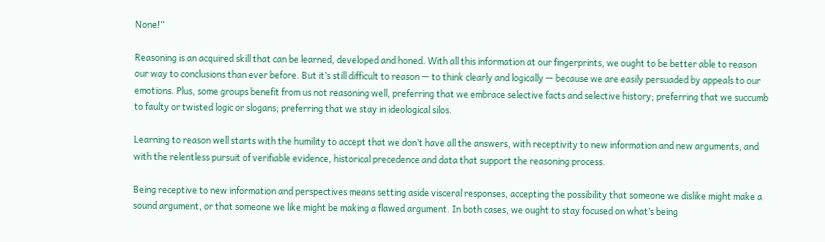None!”

Reasoning is an acquired skill that can be learned, developed and honed. With all this information at our fingerprints, we ought to be better able to reason our way to conclusions than ever before. But it’s still difficult to reason — to think clearly and logically — because we are easily persuaded by appeals to our emotions. Plus, some groups benefit from us not reasoning well, preferring that we embrace selective facts and selective history; preferring that we succumb to faulty or twisted logic or slogans; preferring that we stay in ideological silos.

Learning to reason well starts with the humility to accept that we don’t have all the answers, with receptivity to new information and new arguments, and with the relentless pursuit of verifiable evidence, historical precedence and data that support the reasoning process.

Being receptive to new information and perspectives means setting aside visceral responses, accepting the possibility that someone we dislike might make a sound argument, or that someone we like might be making a flawed argument. In both cases, we ought to stay focused on what’s being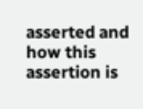asserted and how this assertion is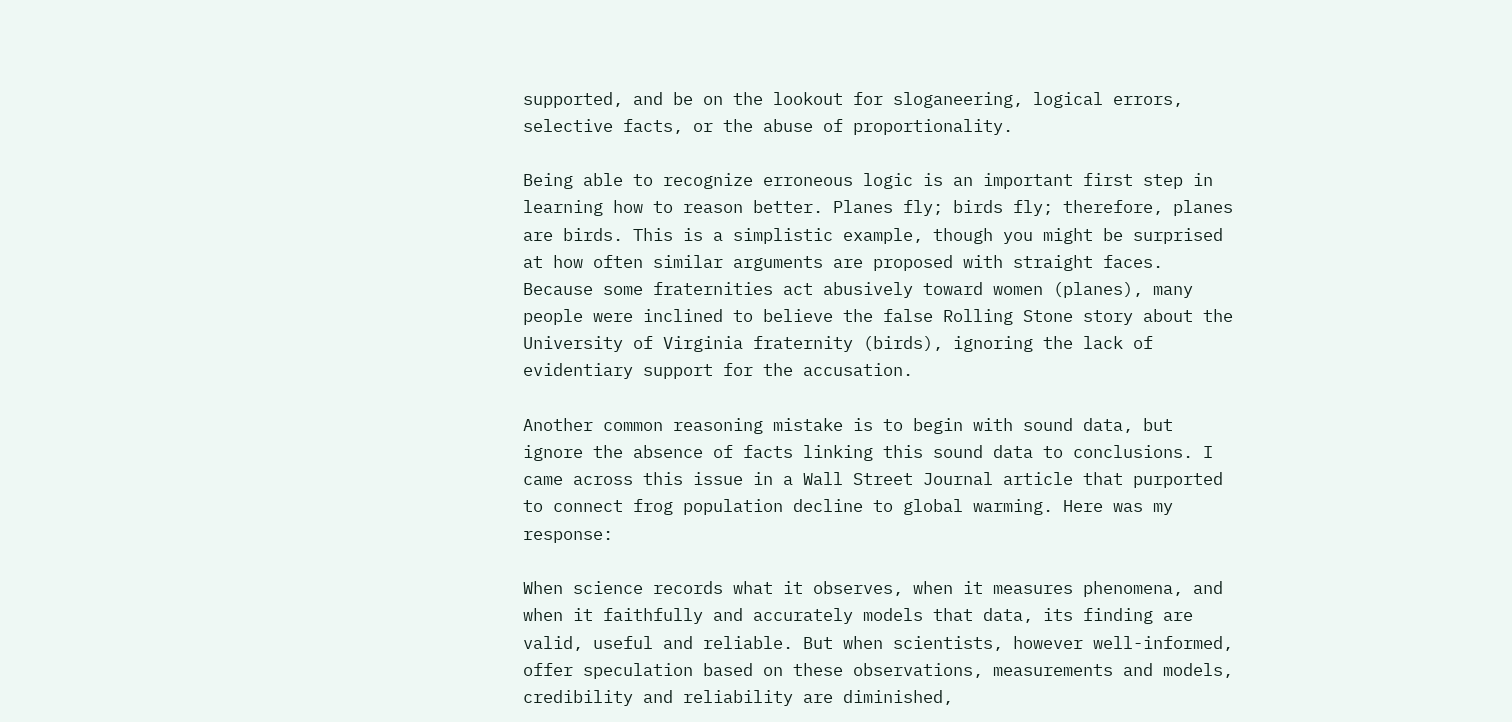supported, and be on the lookout for sloganeering, logical errors, selective facts, or the abuse of proportionality.

Being able to recognize erroneous logic is an important first step in learning how to reason better. Planes fly; birds fly; therefore, planes are birds. This is a simplistic example, though you might be surprised at how often similar arguments are proposed with straight faces. Because some fraternities act abusively toward women (planes), many people were inclined to believe the false Rolling Stone story about the University of Virginia fraternity (birds), ignoring the lack of evidentiary support for the accusation.

Another common reasoning mistake is to begin with sound data, but ignore the absence of facts linking this sound data to conclusions. I came across this issue in a Wall Street Journal article that purported to connect frog population decline to global warming. Here was my response:

When science records what it observes, when it measures phenomena, and when it faithfully and accurately models that data, its finding are valid, useful and reliable. But when scientists, however well-informed, offer speculation based on these observations, measurements and models, credibility and reliability are diminished,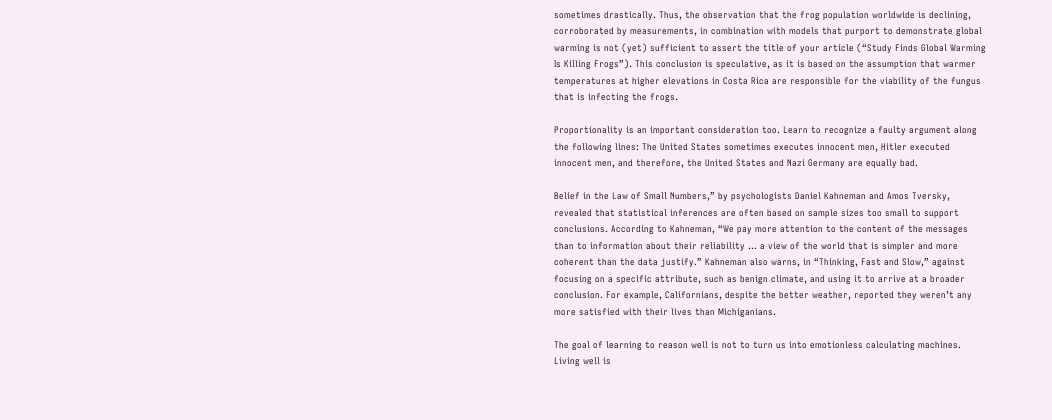sometimes drastically. Thus, the observation that the frog population worldwide is declining, corroborated by measurements, in combination with models that purport to demonstrate global warming is not (yet) sufficient to assert the title of your article (“Study Finds Global Warming Is Killing Frogs”). This conclusion is speculative, as it is based on the assumption that warmer temperatures at higher elevations in Costa Rica are responsible for the viability of the fungus that is infecting the frogs.

Proportionality is an important consideration too. Learn to recognize a faulty argument along the following lines: The United States sometimes executes innocent men, Hitler executed innocent men, and therefore, the United States and Nazi Germany are equally bad.

Belief in the Law of Small Numbers,” by psychologists Daniel Kahneman and Amos Tversky, revealed that statistical inferences are often based on sample sizes too small to support conclusions. According to Kahneman, “We pay more attention to the content of the messages than to information about their reliability … a view of the world that is simpler and more coherent than the data justify.” Kahneman also warns, in “Thinking, Fast and Slow,” against focusing on a specific attribute, such as benign climate, and using it to arrive at a broader conclusion. For example, Californians, despite the better weather, reported they weren’t any more satisfied with their lives than Michiganians.

The goal of learning to reason well is not to turn us into emotionless calculating machines. Living well is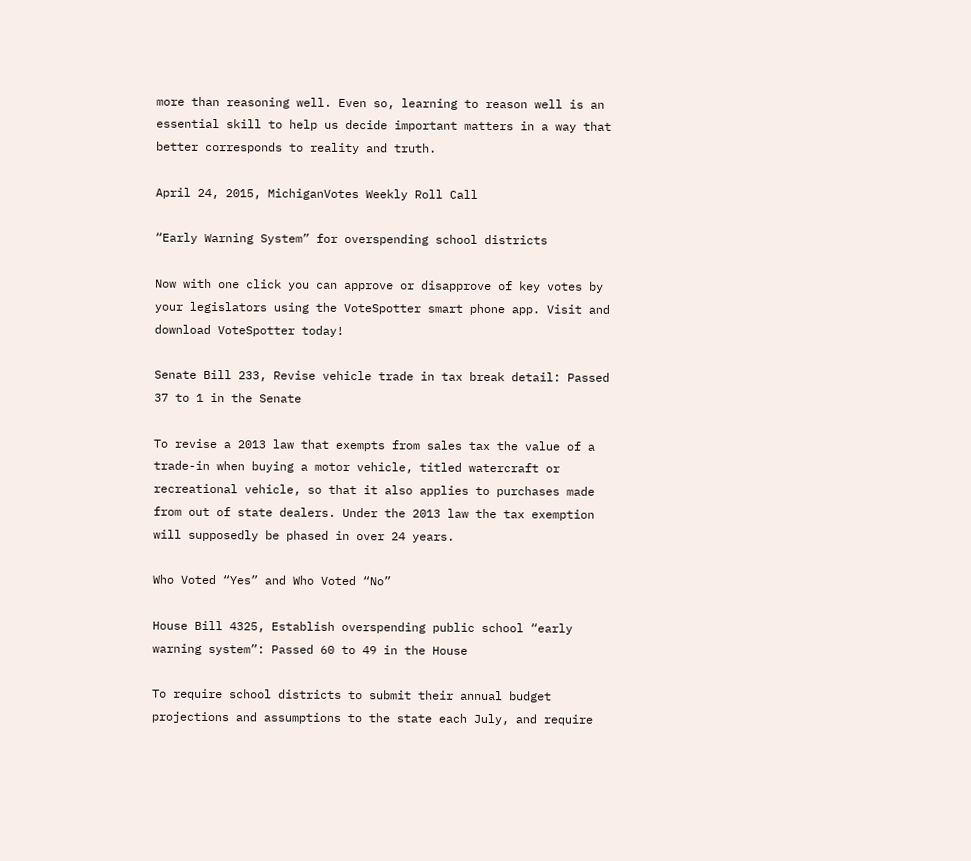more than reasoning well. Even so, learning to reason well is an essential skill to help us decide important matters in a way that better corresponds to reality and truth.

April 24, 2015, MichiganVotes Weekly Roll Call

“Early Warning System” for overspending school districts

Now with one click you can approve or disapprove of key votes by your legislators using the VoteSpotter smart phone app. Visit and download VoteSpotter today!

Senate Bill 233, Revise vehicle trade in tax break detail: Passed 37 to 1 in the Senate

To revise a 2013 law that exempts from sales tax the value of a trade-in when buying a motor vehicle, titled watercraft or recreational vehicle, so that it also applies to purchases made from out of state dealers. Under the 2013 law the tax exemption will supposedly be phased in over 24 years.

Who Voted “Yes” and Who Voted “No”

House Bill 4325, Establish overspending public school “early warning system”: Passed 60 to 49 in the House

To require school districts to submit their annual budget projections and assumptions to the state each July, and require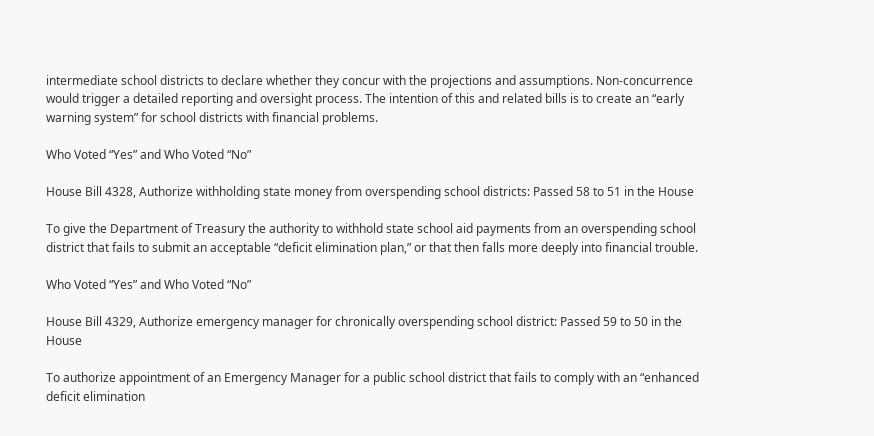intermediate school districts to declare whether they concur with the projections and assumptions. Non-concurrence would trigger a detailed reporting and oversight process. The intention of this and related bills is to create an “early warning system” for school districts with financial problems.

Who Voted “Yes” and Who Voted “No”

House Bill 4328, Authorize withholding state money from overspending school districts: Passed 58 to 51 in the House

To give the Department of Treasury the authority to withhold state school aid payments from an overspending school district that fails to submit an acceptable “deficit elimination plan,” or that then falls more deeply into financial trouble.

Who Voted “Yes” and Who Voted “No”

House Bill 4329, Authorize emergency manager for chronically overspending school district: Passed 59 to 50 in the House

To authorize appointment of an Emergency Manager for a public school district that fails to comply with an “enhanced deficit elimination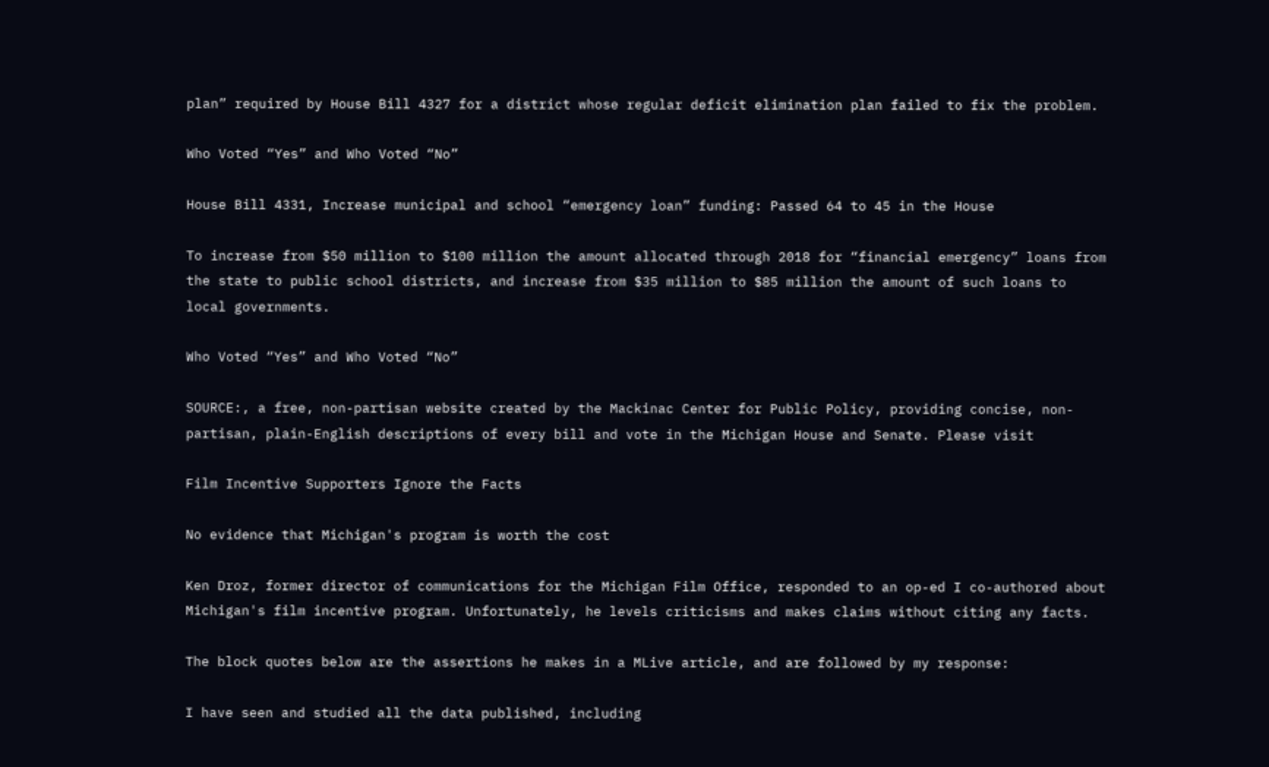plan” required by House Bill 4327 for a district whose regular deficit elimination plan failed to fix the problem.

Who Voted “Yes” and Who Voted “No”

House Bill 4331, Increase municipal and school “emergency loan” funding: Passed 64 to 45 in the House

To increase from $50 million to $100 million the amount allocated through 2018 for “financial emergency” loans from the state to public school districts, and increase from $35 million to $85 million the amount of such loans to local governments.

Who Voted “Yes” and Who Voted “No”

SOURCE:, a free, non-partisan website created by the Mackinac Center for Public Policy, providing concise, non-partisan, plain-English descriptions of every bill and vote in the Michigan House and Senate. Please visit

Film Incentive Supporters Ignore the Facts

No evidence that Michigan's program is worth the cost

Ken Droz, former director of communications for the Michigan Film Office, responded to an op-ed I co-authored about Michigan's film incentive program. Unfortunately, he levels criticisms and makes claims without citing any facts.

The block quotes below are the assertions he makes in a MLive article, and are followed by my response:

I have seen and studied all the data published, including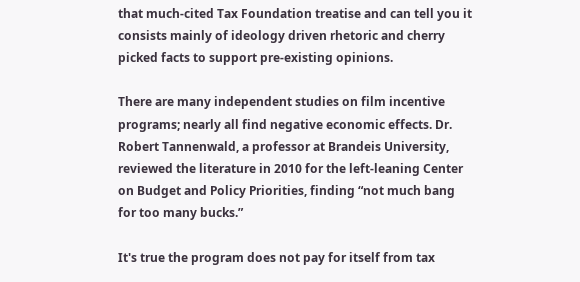that much-cited Tax Foundation treatise and can tell you it consists mainly of ideology driven rhetoric and cherry picked facts to support pre-existing opinions.

There are many independent studies on film incentive programs; nearly all find negative economic effects. Dr. Robert Tannenwald, a professor at Brandeis University, reviewed the literature in 2010 for the left-leaning Center on Budget and Policy Priorities, finding “not much bang for too many bucks.”

It's true the program does not pay for itself from tax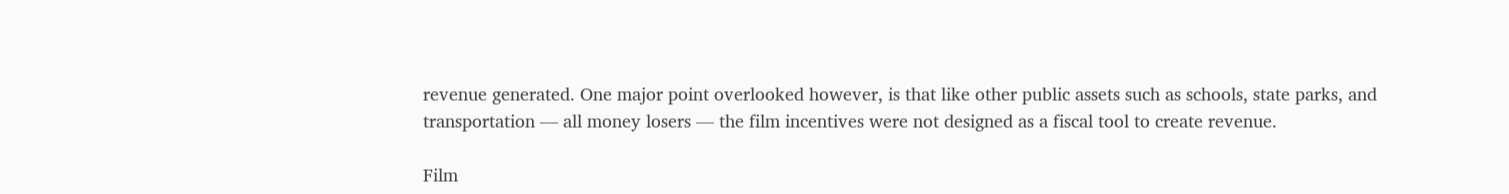revenue generated. One major point overlooked however, is that like other public assets such as schools, state parks, and transportation — all money losers — the film incentives were not designed as a fiscal tool to create revenue.

Film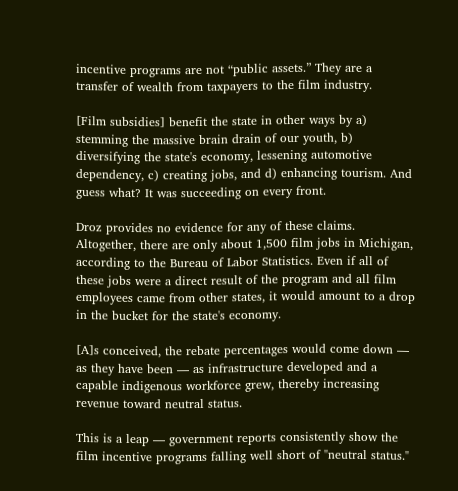incentive programs are not “public assets.” They are a transfer of wealth from taxpayers to the film industry.

[Film subsidies] benefit the state in other ways by a) stemming the massive brain drain of our youth, b) diversifying the state's economy, lessening automotive dependency, c) creating jobs, and d) enhancing tourism. And guess what? It was succeeding on every front.

Droz provides no evidence for any of these claims. Altogether, there are only about 1,500 film jobs in Michigan, according to the Bureau of Labor Statistics. Even if all of these jobs were a direct result of the program and all film employees came from other states, it would amount to a drop in the bucket for the state's economy.

[A]s conceived, the rebate percentages would come down — as they have been — as infrastructure developed and a capable indigenous workforce grew, thereby increasing revenue toward neutral status.

This is a leap — government reports consistently show the film incentive programs falling well short of "neutral status."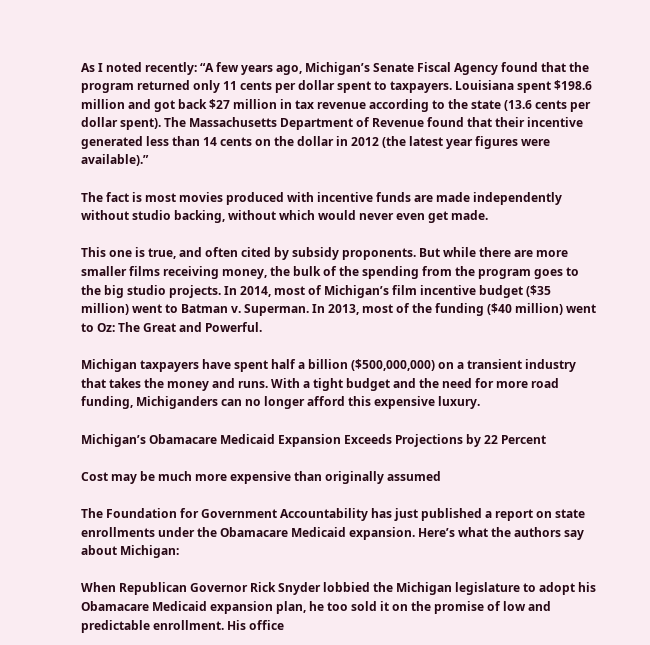As I noted recently: “A few years ago, Michigan’s Senate Fiscal Agency found that the program returned only 11 cents per dollar spent to taxpayers. Louisiana spent $198.6 million and got back $27 million in tax revenue according to the state (13.6 cents per dollar spent). The Massachusetts Department of Revenue found that their incentive generated less than 14 cents on the dollar in 2012 (the latest year figures were available).”

The fact is most movies produced with incentive funds are made independently without studio backing, without which would never even get made.

This one is true, and often cited by subsidy proponents. But while there are more smaller films receiving money, the bulk of the spending from the program goes to the big studio projects. In 2014, most of Michigan’s film incentive budget ($35 million) went to Batman v. Superman. In 2013, most of the funding ($40 million) went to Oz: The Great and Powerful.

Michigan taxpayers have spent half a billion ($500,000,000) on a transient industry that takes the money and runs. With a tight budget and the need for more road funding, Michiganders can no longer afford this expensive luxury.

Michigan’s Obamacare Medicaid Expansion Exceeds Projections by 22 Percent

Cost may be much more expensive than originally assumed

The Foundation for Government Accountability has just published a report on state enrollments under the Obamacare Medicaid expansion. Here’s what the authors say about Michigan:

When Republican Governor Rick Snyder lobbied the Michigan legislature to adopt his Obamacare Medicaid expansion plan, he too sold it on the promise of low and predictable enrollment. His office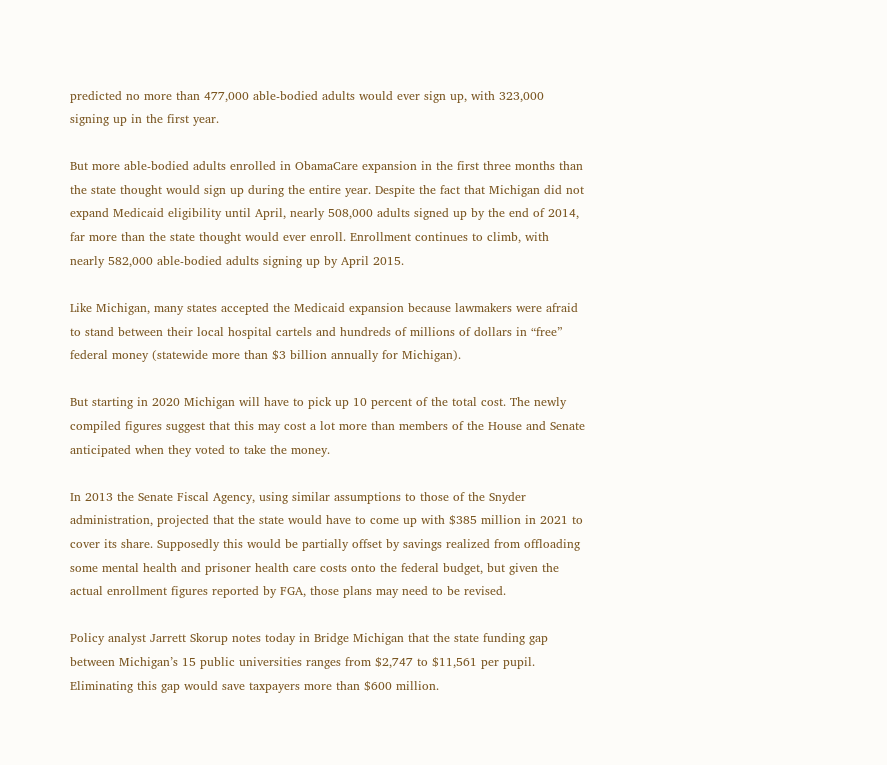predicted no more than 477,000 able-bodied adults would ever sign up, with 323,000 signing up in the first year.

But more able-bodied adults enrolled in ObamaCare expansion in the first three months than the state thought would sign up during the entire year. Despite the fact that Michigan did not expand Medicaid eligibility until April, nearly 508,000 adults signed up by the end of 2014, far more than the state thought would ever enroll. Enrollment continues to climb, with nearly 582,000 able-bodied adults signing up by April 2015.

Like Michigan, many states accepted the Medicaid expansion because lawmakers were afraid to stand between their local hospital cartels and hundreds of millions of dollars in “free” federal money (statewide more than $3 billion annually for Michigan).

But starting in 2020 Michigan will have to pick up 10 percent of the total cost. The newly compiled figures suggest that this may cost a lot more than members of the House and Senate anticipated when they voted to take the money.

In 2013 the Senate Fiscal Agency, using similar assumptions to those of the Snyder administration, projected that the state would have to come up with $385 million in 2021 to cover its share. Supposedly this would be partially offset by savings realized from offloading some mental health and prisoner health care costs onto the federal budget, but given the actual enrollment figures reported by FGA, those plans may need to be revised.

Policy analyst Jarrett Skorup notes today in Bridge Michigan that the state funding gap between Michigan’s 15 public universities ranges from $2,747 to $11,561 per pupil. Eliminating this gap would save taxpayers more than $600 million.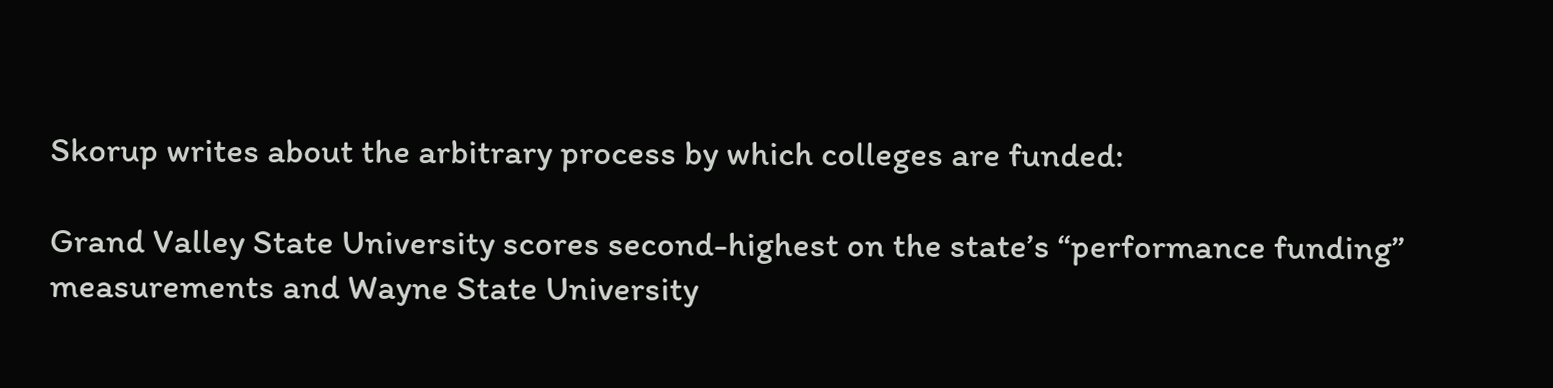Skorup writes about the arbitrary process by which colleges are funded:

Grand Valley State University scores second-highest on the state’s “performance funding” measurements and Wayne State University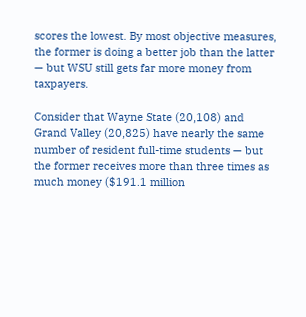scores the lowest. By most objective measures, the former is doing a better job than the latter — but WSU still gets far more money from taxpayers.

Consider that Wayne State (20,108) and Grand Valley (20,825) have nearly the same number of resident full-time students — but the former receives more than three times as much money ($191.1 million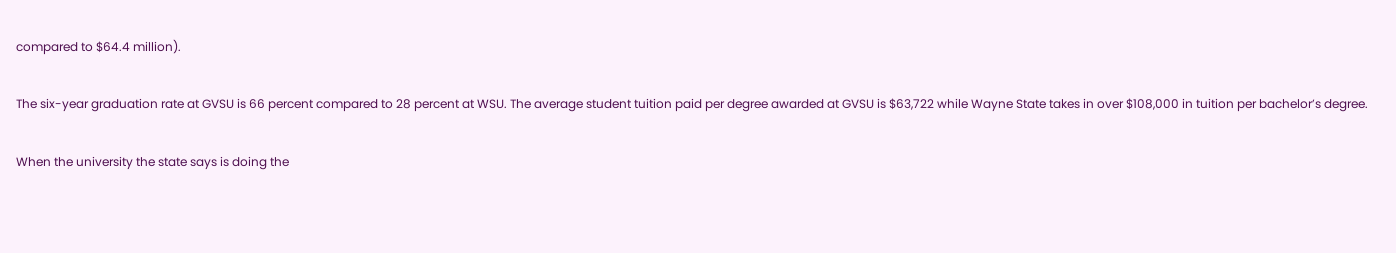compared to $64.4 million).

The six-year graduation rate at GVSU is 66 percent compared to 28 percent at WSU. The average student tuition paid per degree awarded at GVSU is $63,722 while Wayne State takes in over $108,000 in tuition per bachelor’s degree.

When the university the state says is doing the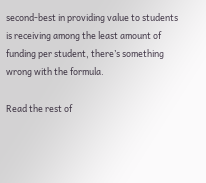second-best in providing value to students is receiving among the least amount of funding per student, there’s something wrong with the formula.

Read the rest of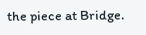the piece at Bridge.